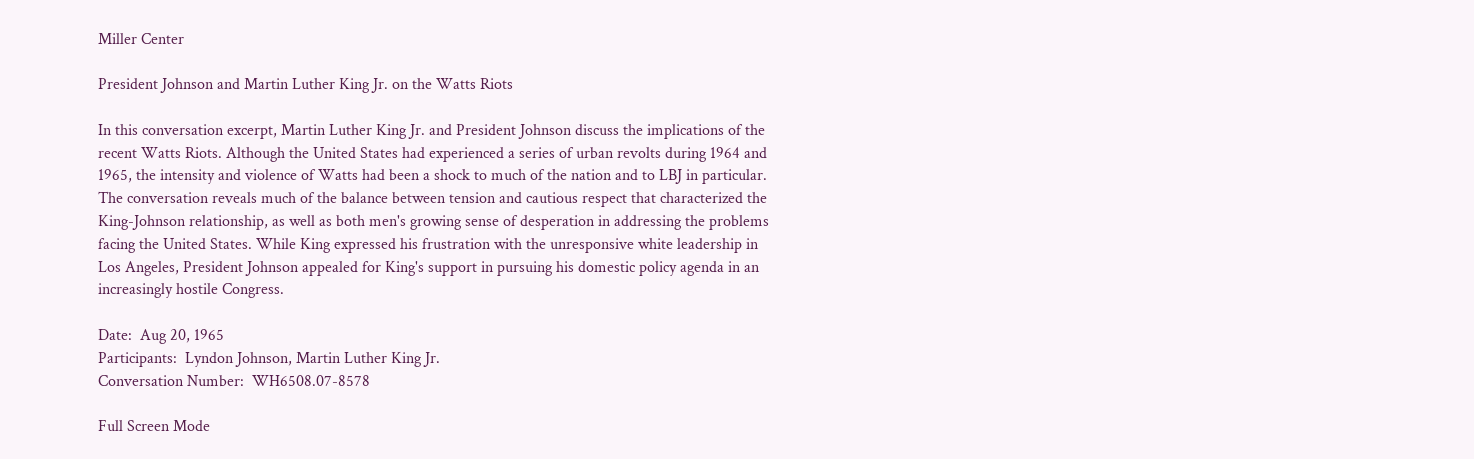Miller Center

President Johnson and Martin Luther King Jr. on the Watts Riots

In this conversation excerpt, Martin Luther King Jr. and President Johnson discuss the implications of the recent Watts Riots. Although the United States had experienced a series of urban revolts during 1964 and 1965, the intensity and violence of Watts had been a shock to much of the nation and to LBJ in particular. The conversation reveals much of the balance between tension and cautious respect that characterized the King-Johnson relationship, as well as both men's growing sense of desperation in addressing the problems facing the United States. While King expressed his frustration with the unresponsive white leadership in Los Angeles, President Johnson appealed for King's support in pursuing his domestic policy agenda in an increasingly hostile Congress.

Date:  Aug 20, 1965
Participants:  Lyndon Johnson, Martin Luther King Jr.
Conversation Number:  WH6508.07-8578

Full Screen Mode